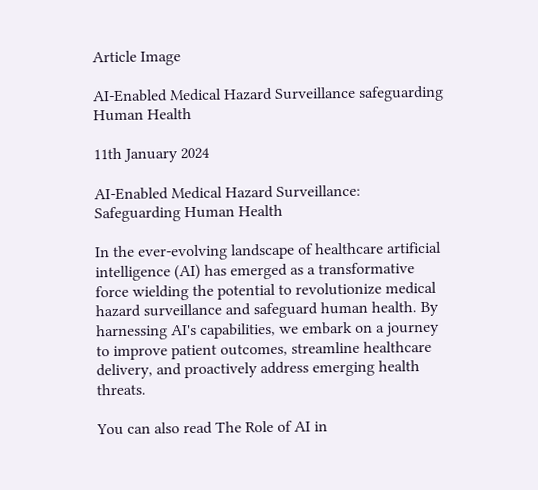Article Image

AI-Enabled Medical Hazard Surveillance safeguarding Human Health

11th January 2024

AI-Enabled Medical Hazard Surveillance: Safeguarding Human Health

In the ever-evolving landscape of healthcare artificial intelligence (AI) has emerged as a transformative force wielding the potential to revolutionize medical hazard surveillance and safeguard human health. By harnessing AI's capabilities, we embark on a journey to improve patient outcomes, streamline healthcare delivery, and proactively address emerging health threats.

You can also read The Role of AI in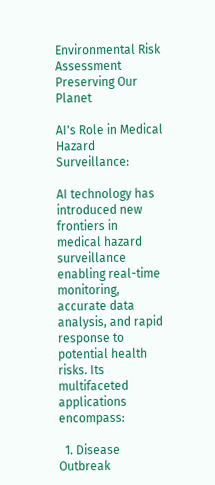Environmental Risk Assessment Preserving Our Planet

AI's Role in Medical Hazard Surveillance:

AI technology has introduced new frontiers in medical hazard surveillance enabling real-time monitoring, accurate data analysis, and rapid response to potential health risks. Its multifaceted applications encompass:

  1. Disease Outbreak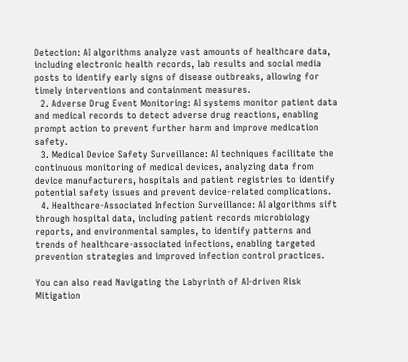Detection: AI algorithms analyze vast amounts of healthcare data, including electronic health records, lab results and social media posts to identify early signs of disease outbreaks, allowing for timely interventions and containment measures.
  2. Adverse Drug Event Monitoring: AI systems monitor patient data and medical records to detect adverse drug reactions, enabling prompt action to prevent further harm and improve medication safety.
  3. Medical Device Safety Surveillance: AI techniques facilitate the continuous monitoring of medical devices, analyzing data from device manufacturers, hospitals and patient registries to identify potential safety issues and prevent device-related complications.
  4. Healthcare-Associated Infection Surveillance: AI algorithms sift through hospital data, including patient records microbiology reports, and environmental samples, to identify patterns and trends of healthcare-associated infections, enabling targeted prevention strategies and improved infection control practices.

You can also read Navigating the Labyrinth of AI-driven Risk Mitigation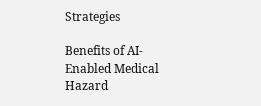Strategies

Benefits of AI-Enabled Medical Hazard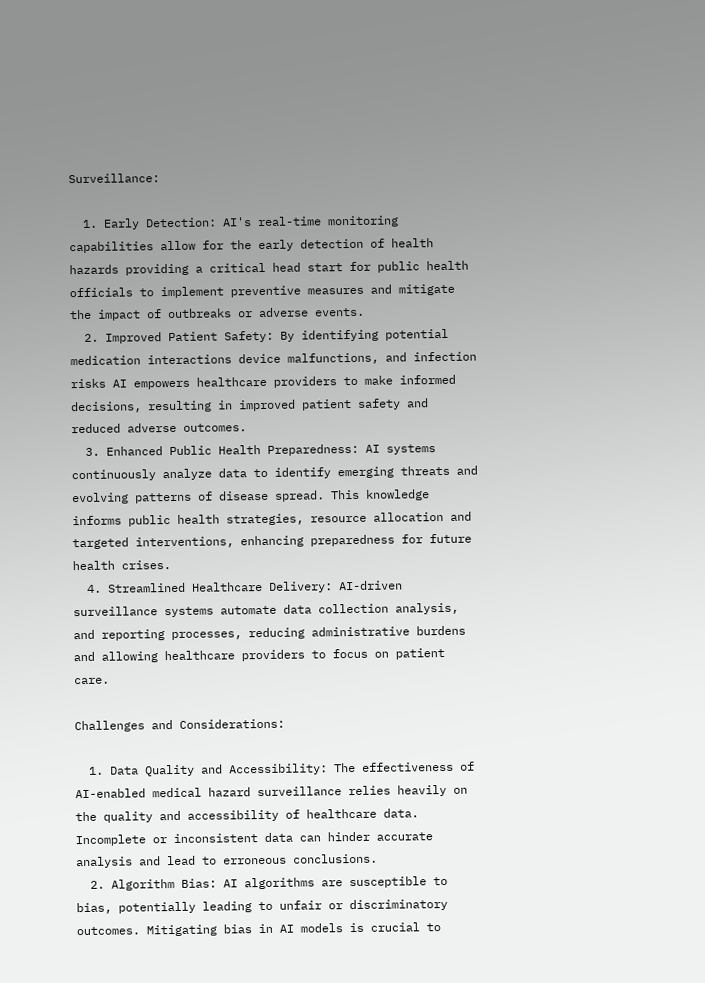Surveillance:

  1. Early Detection: AI's real-time monitoring capabilities allow for the early detection of health hazards providing a critical head start for public health officials to implement preventive measures and mitigate the impact of outbreaks or adverse events.
  2. Improved Patient Safety: By identifying potential medication interactions device malfunctions, and infection risks AI empowers healthcare providers to make informed decisions, resulting in improved patient safety and reduced adverse outcomes.
  3. Enhanced Public Health Preparedness: AI systems continuously analyze data to identify emerging threats and evolving patterns of disease spread. This knowledge informs public health strategies, resource allocation and targeted interventions, enhancing preparedness for future health crises.
  4. Streamlined Healthcare Delivery: AI-driven surveillance systems automate data collection analysis, and reporting processes, reducing administrative burdens and allowing healthcare providers to focus on patient care.

Challenges and Considerations:

  1. Data Quality and Accessibility: The effectiveness of AI-enabled medical hazard surveillance relies heavily on the quality and accessibility of healthcare data. Incomplete or inconsistent data can hinder accurate analysis and lead to erroneous conclusions.
  2. Algorithm Bias: AI algorithms are susceptible to bias, potentially leading to unfair or discriminatory outcomes. Mitigating bias in AI models is crucial to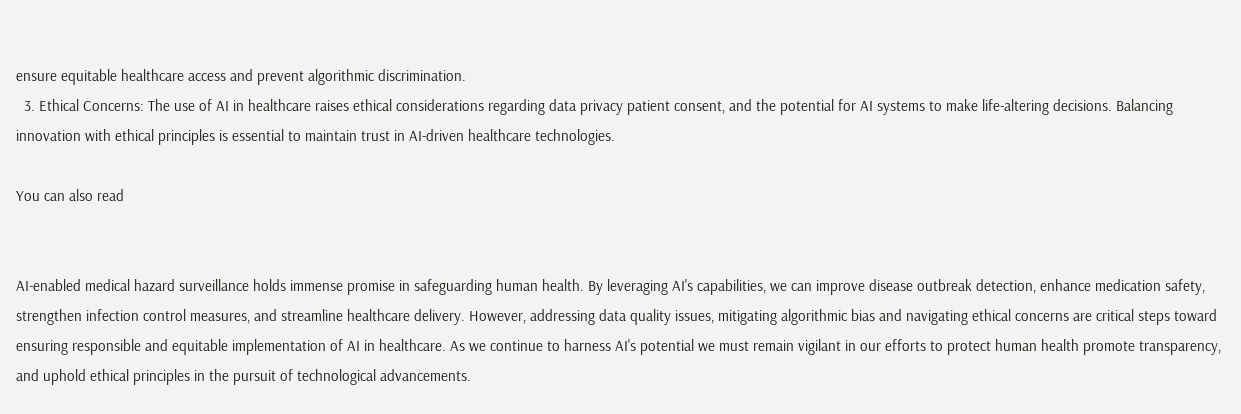ensure equitable healthcare access and prevent algorithmic discrimination.
  3. Ethical Concerns: The use of AI in healthcare raises ethical considerations regarding data privacy patient consent, and the potential for AI systems to make life-altering decisions. Balancing innovation with ethical principles is essential to maintain trust in AI-driven healthcare technologies.

You can also read


AI-enabled medical hazard surveillance holds immense promise in safeguarding human health. By leveraging AI's capabilities, we can improve disease outbreak detection, enhance medication safety, strengthen infection control measures, and streamline healthcare delivery. However, addressing data quality issues, mitigating algorithmic bias and navigating ethical concerns are critical steps toward ensuring responsible and equitable implementation of AI in healthcare. As we continue to harness AI's potential we must remain vigilant in our efforts to protect human health promote transparency, and uphold ethical principles in the pursuit of technological advancements.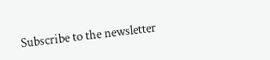Subscribe to the newsletter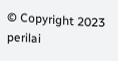© Copyright 2023 perilai